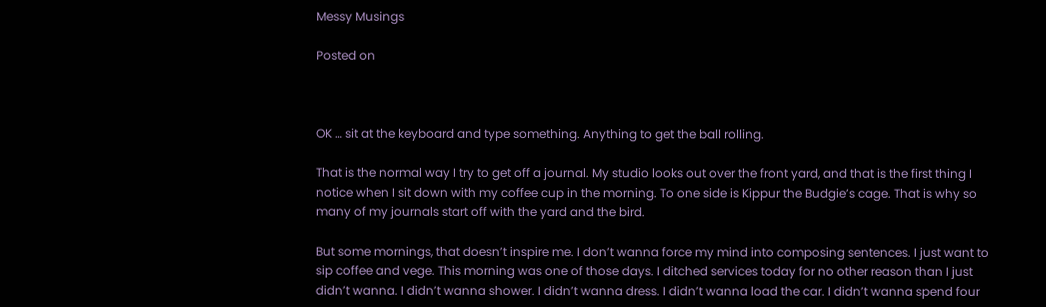Messy Musings

Posted on



OK … sit at the keyboard and type something. Anything to get the ball rolling.

That is the normal way I try to get off a journal. My studio looks out over the front yard, and that is the first thing I notice when I sit down with my coffee cup in the morning. To one side is Kippur the Budgie’s cage. That is why so many of my journals start off with the yard and the bird.

But some mornings, that doesn’t inspire me. I don’t wanna force my mind into composing sentences. I just want to sip coffee and vege. This morning was one of those days. I ditched services today for no other reason than I just didn’t wanna. I didn’t wanna shower. I didn’t wanna dress. I didn’t wanna load the car. I didn’t wanna spend four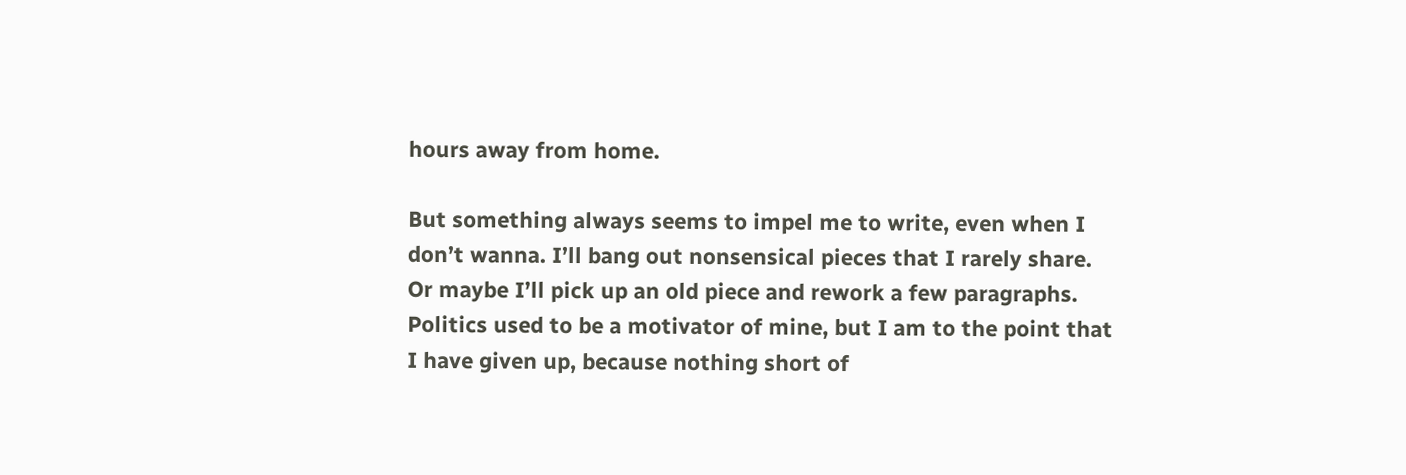hours away from home.

But something always seems to impel me to write, even when I don’t wanna. I’ll bang out nonsensical pieces that I rarely share. Or maybe I’ll pick up an old piece and rework a few paragraphs. Politics used to be a motivator of mine, but I am to the point that I have given up, because nothing short of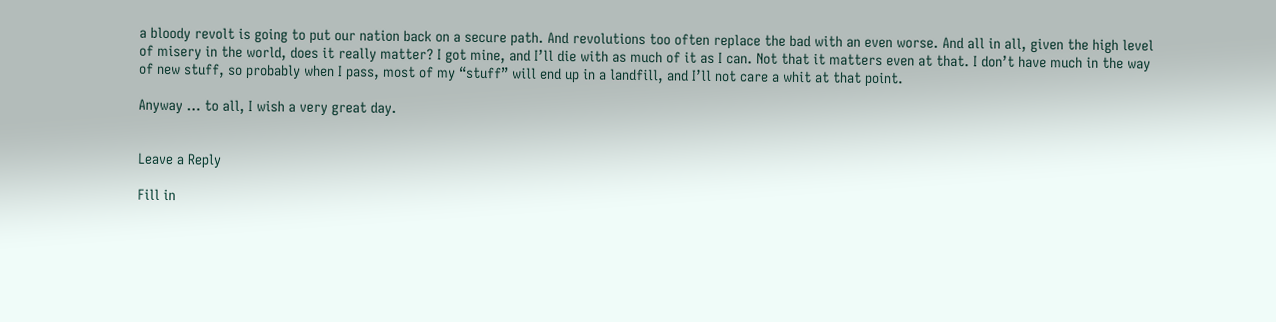a bloody revolt is going to put our nation back on a secure path. And revolutions too often replace the bad with an even worse. And all in all, given the high level of misery in the world, does it really matter? I got mine, and I’ll die with as much of it as I can. Not that it matters even at that. I don’t have much in the way of new stuff, so probably when I pass, most of my “stuff” will end up in a landfill, and I’ll not care a whit at that point.

Anyway … to all, I wish a very great day.


Leave a Reply

Fill in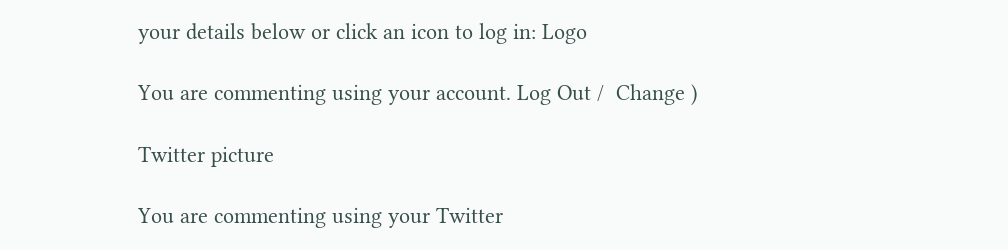your details below or click an icon to log in: Logo

You are commenting using your account. Log Out /  Change )

Twitter picture

You are commenting using your Twitter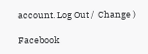account. Log Out /  Change )

Facebook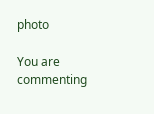photo

You are commenting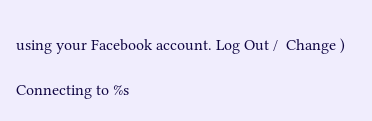using your Facebook account. Log Out /  Change )

Connecting to %s